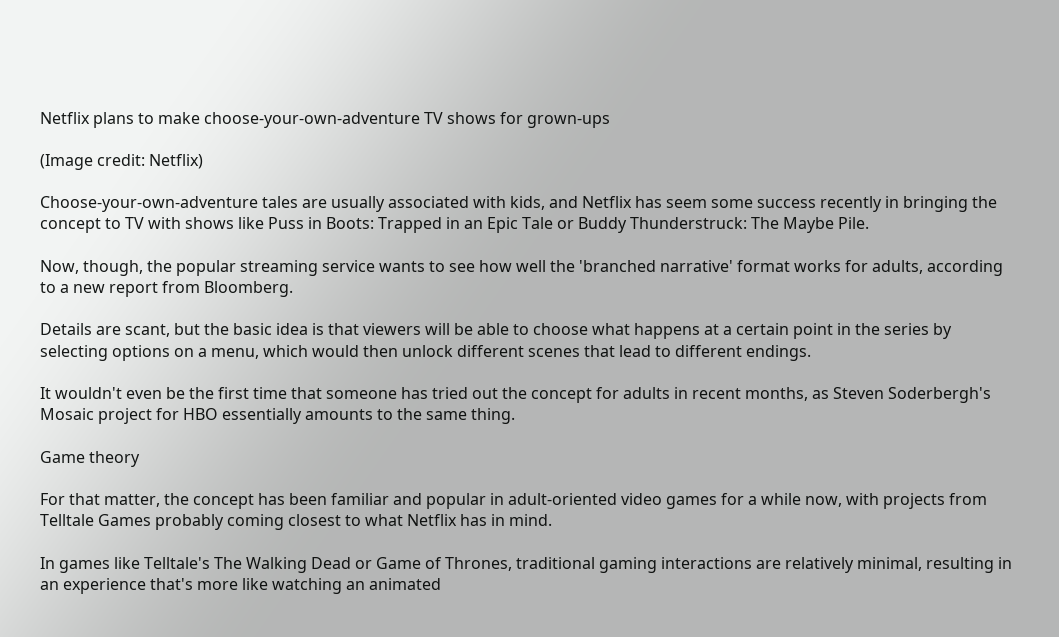Netflix plans to make choose-your-own-adventure TV shows for grown-ups

(Image credit: Netflix)

Choose-your-own-adventure tales are usually associated with kids, and Netflix has seem some success recently in bringing the concept to TV with shows like Puss in Boots: Trapped in an Epic Tale or Buddy Thunderstruck: The Maybe Pile.

Now, though, the popular streaming service wants to see how well the 'branched narrative' format works for adults, according to a new report from Bloomberg.

Details are scant, but the basic idea is that viewers will be able to choose what happens at a certain point in the series by selecting options on a menu, which would then unlock different scenes that lead to different endings.

It wouldn't even be the first time that someone has tried out the concept for adults in recent months, as Steven Soderbergh's Mosaic project for HBO essentially amounts to the same thing.

Game theory

For that matter, the concept has been familiar and popular in adult-oriented video games for a while now, with projects from Telltale Games probably coming closest to what Netflix has in mind.

In games like Telltale's The Walking Dead or Game of Thrones, traditional gaming interactions are relatively minimal, resulting in an experience that's more like watching an animated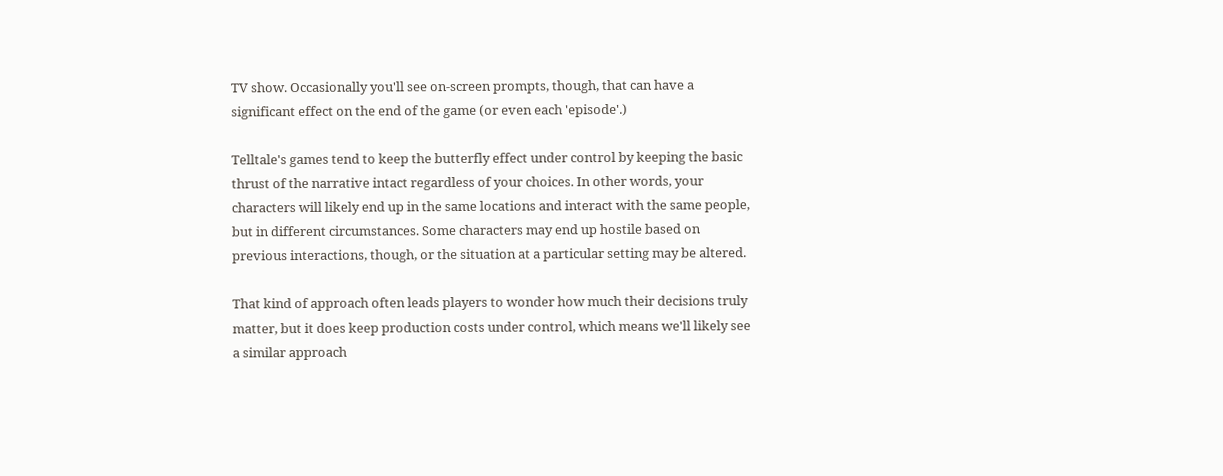TV show. Occasionally you'll see on-screen prompts, though, that can have a significant effect on the end of the game (or even each 'episode'.)

Telltale's games tend to keep the butterfly effect under control by keeping the basic thrust of the narrative intact regardless of your choices. In other words, your characters will likely end up in the same locations and interact with the same people, but in different circumstances. Some characters may end up hostile based on previous interactions, though, or the situation at a particular setting may be altered.

That kind of approach often leads players to wonder how much their decisions truly matter, but it does keep production costs under control, which means we'll likely see a similar approach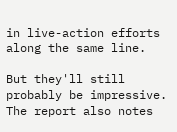in live-action efforts along the same line.

But they'll still probably be impressive. The report also notes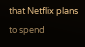that Netflix plans to spend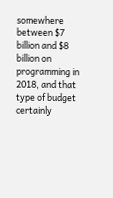somewhere between $7 billion and $8 billion on programming in 2018, and that type of budget certainly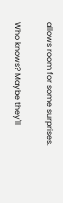allows room for some surprises.

Who knows? Maybe they'll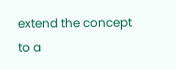extend the concept to a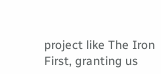project like The Iron First, granting us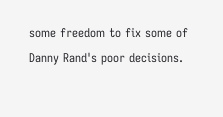some freedom to fix some of Danny Rand's poor decisions.